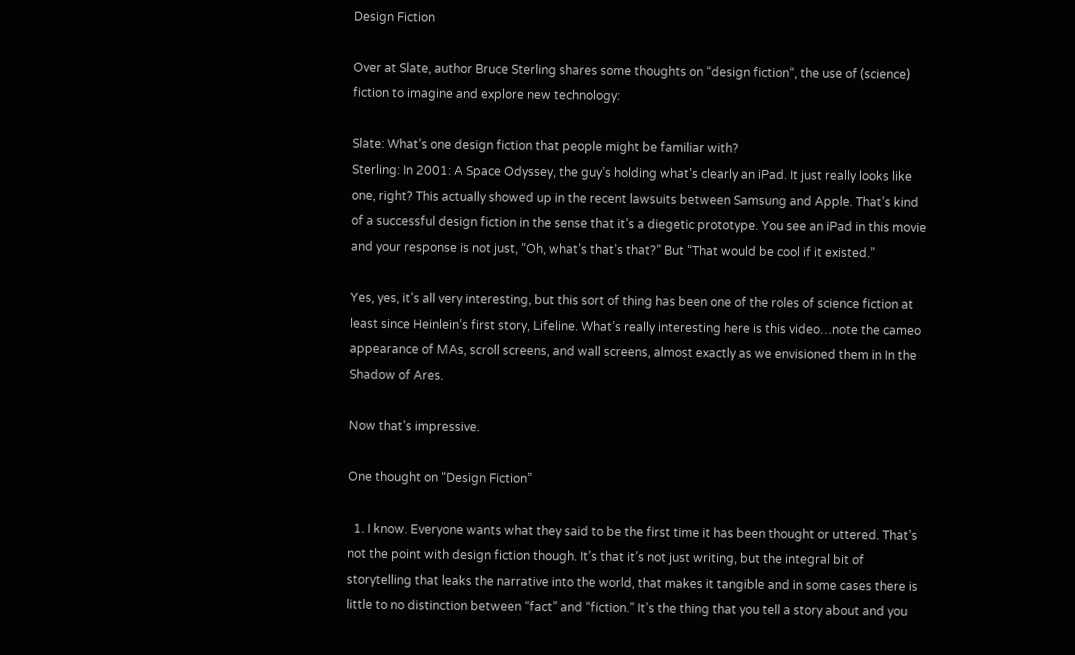Design Fiction

Over at Slate, author Bruce Sterling shares some thoughts on “design fiction“, the use of (science) fiction to imagine and explore new technology:

Slate: What’s one design fiction that people might be familiar with?
Sterling: In 2001: A Space Odyssey, the guy’s holding what’s clearly an iPad. It just really looks like one, right? This actually showed up in the recent lawsuits between Samsung and Apple. That’s kind of a successful design fiction in the sense that it’s a diegetic prototype. You see an iPad in this movie and your response is not just, “Oh, what’s that’s that?” But “That would be cool if it existed.”

Yes, yes, it’s all very interesting, but this sort of thing has been one of the roles of science fiction at least since Heinlein’s first story, Lifeline. What’s really interesting here is this video…note the cameo appearance of MAs, scroll screens, and wall screens, almost exactly as we envisioned them in In the Shadow of Ares.

Now that’s impressive.

One thought on “Design Fiction”

  1. I know. Everyone wants what they said to be the first time it has been thought or uttered. That’s not the point with design fiction though. It’s that it’s not just writing, but the integral bit of storytelling that leaks the narrative into the world, that makes it tangible and in some cases there is little to no distinction between “fact” and “fiction.” It’s the thing that you tell a story about and you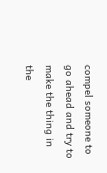compel someone to go ahead and try to make the thing in the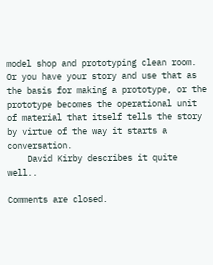model shop and prototyping clean room. Or you have your story and use that as the basis for making a prototype, or the prototype becomes the operational unit of material that itself tells the story by virtue of the way it starts a conversation.
    David Kirby describes it quite well..

Comments are closed.